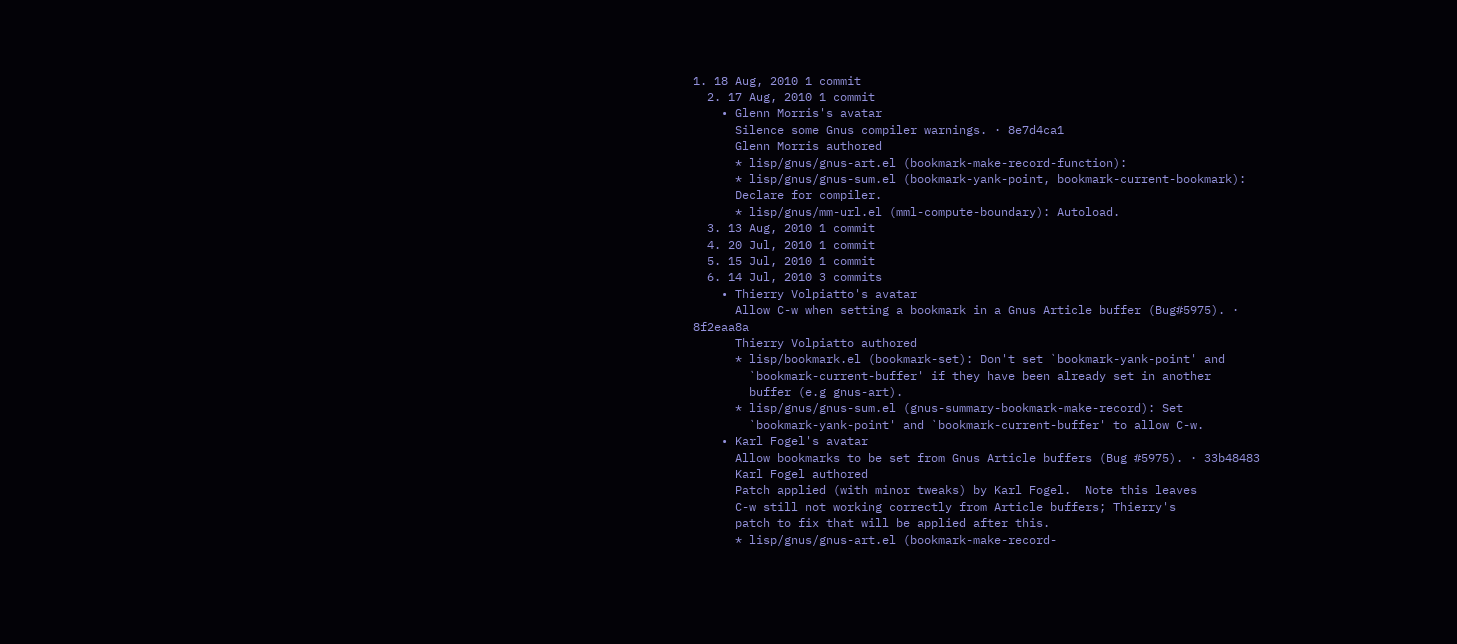1. 18 Aug, 2010 1 commit
  2. 17 Aug, 2010 1 commit
    • Glenn Morris's avatar
      Silence some Gnus compiler warnings. · 8e7d4ca1
      Glenn Morris authored
      * lisp/gnus/gnus-art.el (bookmark-make-record-function):
      * lisp/gnus/gnus-sum.el (bookmark-yank-point, bookmark-current-bookmark):
      Declare for compiler.
      * lisp/gnus/mm-url.el (mml-compute-boundary): Autoload.
  3. 13 Aug, 2010 1 commit
  4. 20 Jul, 2010 1 commit
  5. 15 Jul, 2010 1 commit
  6. 14 Jul, 2010 3 commits
    • Thierry Volpiatto's avatar
      Allow C-w when setting a bookmark in a Gnus Article buffer (Bug#5975). · 8f2eaa8a
      Thierry Volpiatto authored
      * lisp/bookmark.el (bookmark-set): Don't set `bookmark-yank-point' and
        `bookmark-current-buffer' if they have been already set in another
        buffer (e.g gnus-art).
      * lisp/gnus/gnus-sum.el (gnus-summary-bookmark-make-record): Set
        `bookmark-yank-point' and `bookmark-current-buffer' to allow C-w.
    • Karl Fogel's avatar
      Allow bookmarks to be set from Gnus Article buffers (Bug #5975). · 33b48483
      Karl Fogel authored
      Patch applied (with minor tweaks) by Karl Fogel.  Note this leaves
      C-w still not working correctly from Article buffers; Thierry's
      patch to fix that will be applied after this.
      * lisp/gnus/gnus-art.el (bookmark-make-record-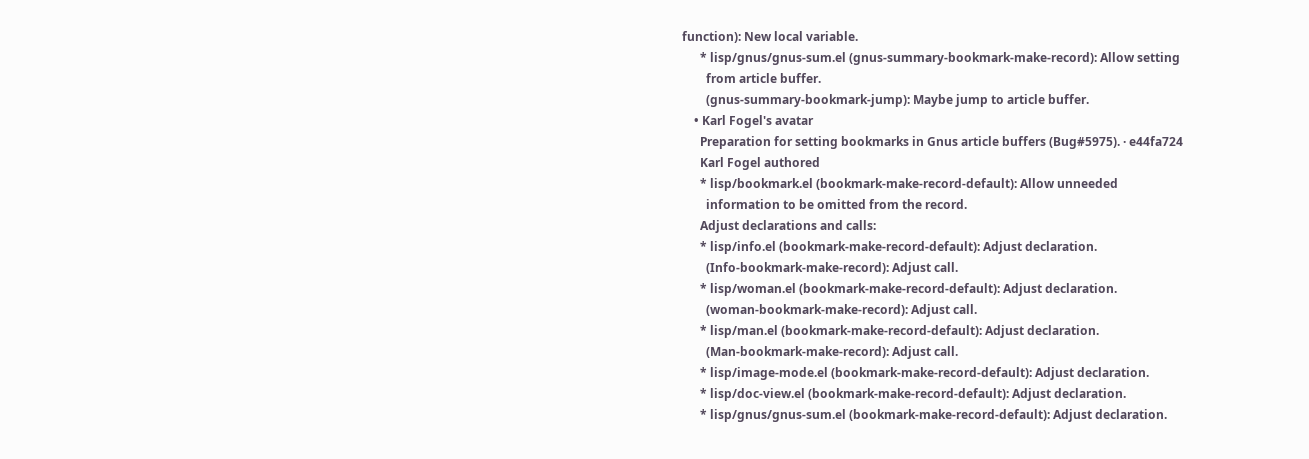function): New local variable.
      * lisp/gnus/gnus-sum.el (gnus-summary-bookmark-make-record): Allow setting
        from article buffer.
        (gnus-summary-bookmark-jump): Maybe jump to article buffer.
    • Karl Fogel's avatar
      Preparation for setting bookmarks in Gnus article buffers (Bug#5975). · e44fa724
      Karl Fogel authored
      * lisp/bookmark.el (bookmark-make-record-default): Allow unneeded
        information to be omitted from the record.
      Adjust declarations and calls:
      * lisp/info.el (bookmark-make-record-default): Adjust declaration.
        (Info-bookmark-make-record): Adjust call.
      * lisp/woman.el (bookmark-make-record-default): Adjust declaration.
        (woman-bookmark-make-record): Adjust call.
      * lisp/man.el (bookmark-make-record-default): Adjust declaration.
        (Man-bookmark-make-record): Adjust call.
      * lisp/image-mode.el (bookmark-make-record-default): Adjust declaration.
      * lisp/doc-view.el (bookmark-make-record-default): Adjust declaration.
      * lisp/gnus/gnus-sum.el (bookmark-make-record-default): Adjust declaration.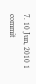7. 10 Jun, 2010 1 commit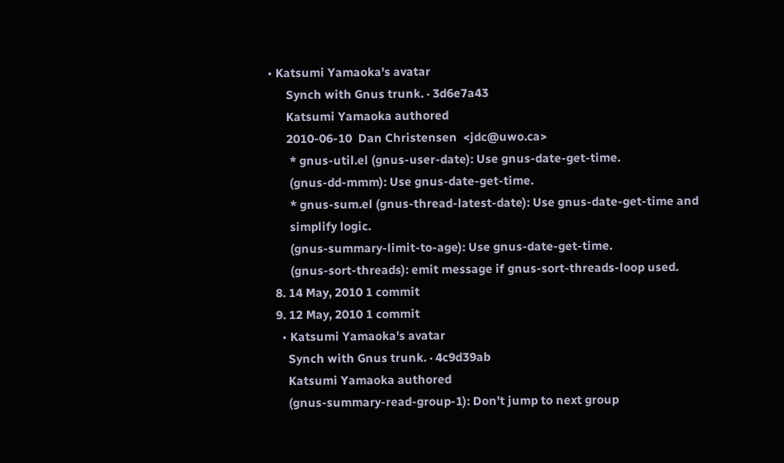• Katsumi Yamaoka's avatar
      Synch with Gnus trunk. · 3d6e7a43
      Katsumi Yamaoka authored
      2010-06-10  Dan Christensen  <jdc@uwo.ca>
       * gnus-util.el (gnus-user-date): Use gnus-date-get-time.
       (gnus-dd-mmm): Use gnus-date-get-time.
       * gnus-sum.el (gnus-thread-latest-date): Use gnus-date-get-time and
       simplify logic.
       (gnus-summary-limit-to-age): Use gnus-date-get-time.
       (gnus-sort-threads): emit message if gnus-sort-threads-loop used.
  8. 14 May, 2010 1 commit
  9. 12 May, 2010 1 commit
    • Katsumi Yamaoka's avatar
      Synch with Gnus trunk. · 4c9d39ab
      Katsumi Yamaoka authored
      (gnus-summary-read-group-1): Don't jump to next group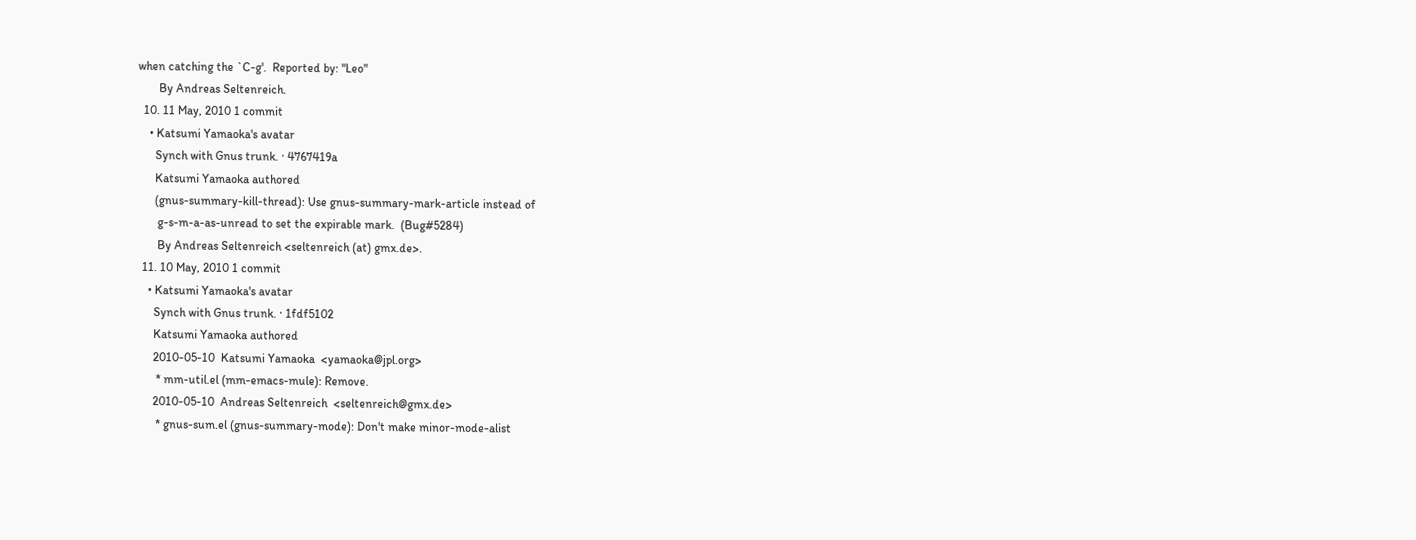when catching the `C-g'.  Reported by: "Leo"
       By Andreas Seltenreich.
  10. 11 May, 2010 1 commit
    • Katsumi Yamaoka's avatar
      Synch with Gnus trunk. · 4767419a
      Katsumi Yamaoka authored
      (gnus-summary-kill-thread): Use gnus-summary-mark-article instead of
       g-s-m-a-as-unread to set the expirable mark.  (Bug#5284)
       By Andreas Seltenreich <seltenreich (at) gmx.de>.
  11. 10 May, 2010 1 commit
    • Katsumi Yamaoka's avatar
      Synch with Gnus trunk. · 1fdf5102
      Katsumi Yamaoka authored
      2010-05-10  Katsumi Yamaoka  <yamaoka@jpl.org>
       * mm-util.el (mm-emacs-mule): Remove.
      2010-05-10  Andreas Seltenreich  <seltenreich@gmx.de>
       * gnus-sum.el (gnus-summary-mode): Don't make minor-mode-alist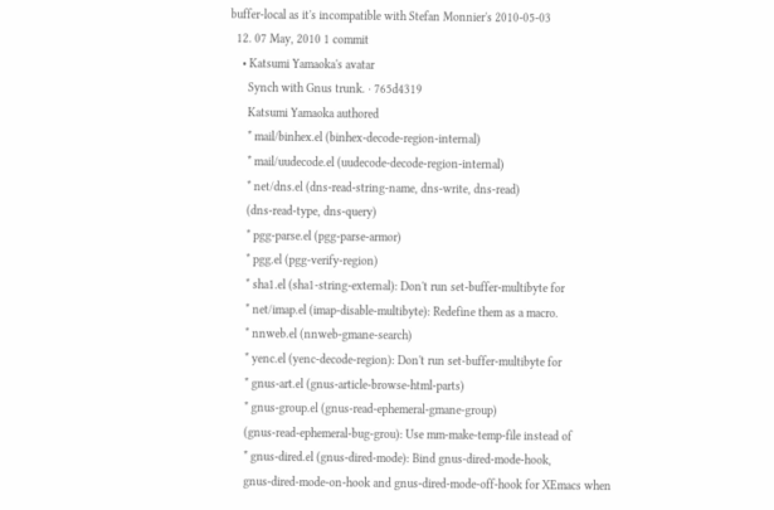buffer-local as it's incompatible with Stefan Monnier's 2010-05-03
  12. 07 May, 2010 1 commit
    • Katsumi Yamaoka's avatar
      Synch with Gnus trunk. · 765d4319
      Katsumi Yamaoka authored
      * mail/binhex.el (binhex-decode-region-internal)
      * mail/uudecode.el (uudecode-decode-region-internal)
      * net/dns.el (dns-read-string-name, dns-write, dns-read)
      (dns-read-type, dns-query)
      * pgg-parse.el (pgg-parse-armor)
      * pgg.el (pgg-verify-region)
      * sha1.el (sha1-string-external): Don't run set-buffer-multibyte for
      * net/imap.el (imap-disable-multibyte): Redefine them as a macro.
      * nnweb.el (nnweb-gmane-search)
      * yenc.el (yenc-decode-region): Don't run set-buffer-multibyte for
      * gnus-art.el (gnus-article-browse-html-parts)
      * gnus-group.el (gnus-read-ephemeral-gmane-group)
      (gnus-read-ephemeral-bug-grou): Use mm-make-temp-file instead of
      * gnus-dired.el (gnus-dired-mode): Bind gnus-dired-mode-hook,
      gnus-dired-mode-on-hook and gnus-dired-mode-off-hook for XEmacs when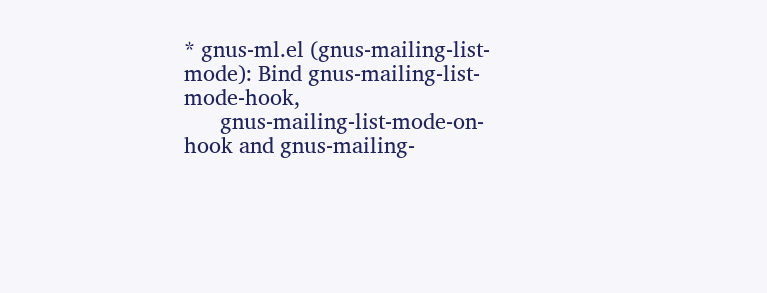* gnus-ml.el (gnus-mailing-list-mode): Bind gnus-mailing-list-mode-hook,
      gnus-mailing-list-mode-on-hook and gnus-mailing-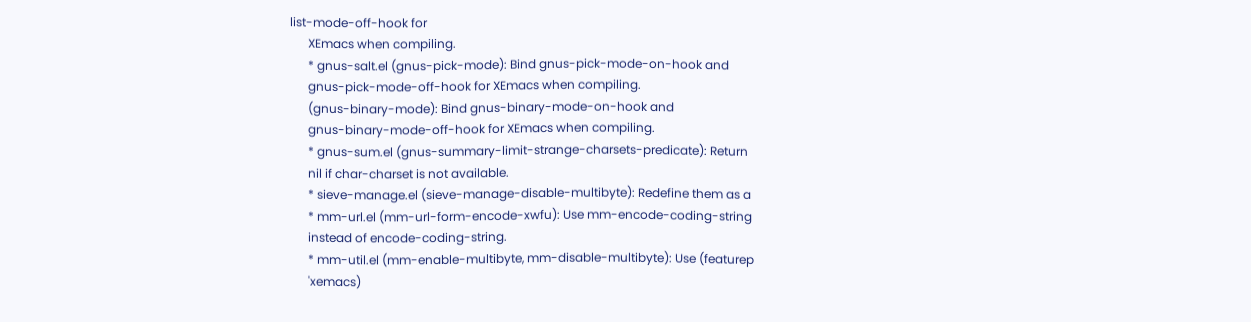list-mode-off-hook for
      XEmacs when compiling.
      * gnus-salt.el (gnus-pick-mode): Bind gnus-pick-mode-on-hook and
      gnus-pick-mode-off-hook for XEmacs when compiling.
      (gnus-binary-mode): Bind gnus-binary-mode-on-hook and
      gnus-binary-mode-off-hook for XEmacs when compiling.
      * gnus-sum.el (gnus-summary-limit-strange-charsets-predicate): Return
      nil if char-charset is not available.
      * sieve-manage.el (sieve-manage-disable-multibyte): Redefine them as a
      * mm-url.el (mm-url-form-encode-xwfu): Use mm-encode-coding-string
      instead of encode-coding-string.
      * mm-util.el (mm-enable-multibyte, mm-disable-multibyte): Use (featurep
      'xemacs)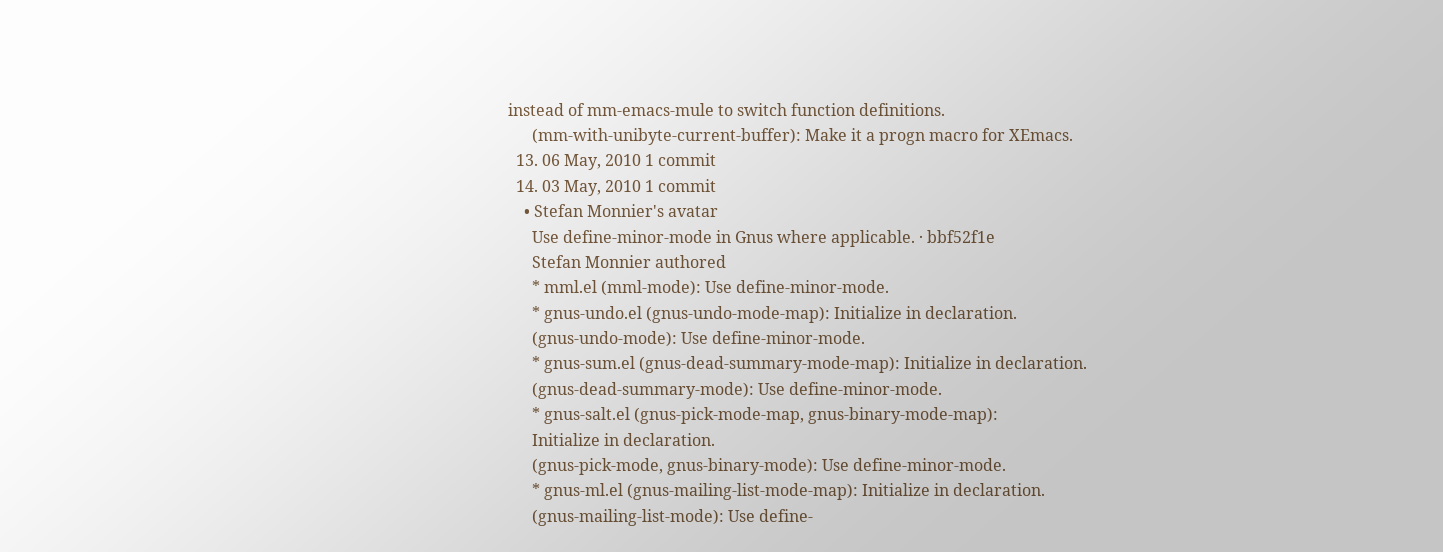instead of mm-emacs-mule to switch function definitions.
      (mm-with-unibyte-current-buffer): Make it a progn macro for XEmacs.
  13. 06 May, 2010 1 commit
  14. 03 May, 2010 1 commit
    • Stefan Monnier's avatar
      Use define-minor-mode in Gnus where applicable. · bbf52f1e
      Stefan Monnier authored
      * mml.el (mml-mode): Use define-minor-mode.
      * gnus-undo.el (gnus-undo-mode-map): Initialize in declaration.
      (gnus-undo-mode): Use define-minor-mode.
      * gnus-sum.el (gnus-dead-summary-mode-map): Initialize in declaration.
      (gnus-dead-summary-mode): Use define-minor-mode.
      * gnus-salt.el (gnus-pick-mode-map, gnus-binary-mode-map):
      Initialize in declaration.
      (gnus-pick-mode, gnus-binary-mode): Use define-minor-mode.
      * gnus-ml.el (gnus-mailing-list-mode-map): Initialize in declaration.
      (gnus-mailing-list-mode): Use define-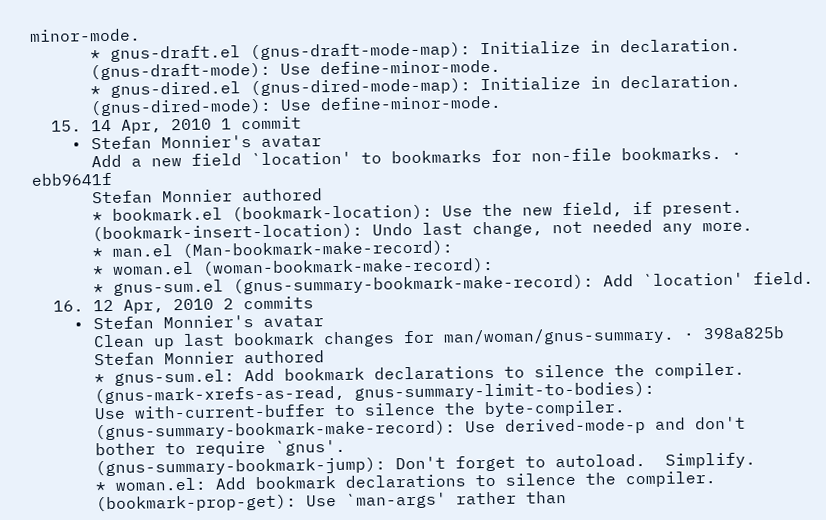minor-mode.
      * gnus-draft.el (gnus-draft-mode-map): Initialize in declaration.
      (gnus-draft-mode): Use define-minor-mode.
      * gnus-dired.el (gnus-dired-mode-map): Initialize in declaration.
      (gnus-dired-mode): Use define-minor-mode.
  15. 14 Apr, 2010 1 commit
    • Stefan Monnier's avatar
      Add a new field `location' to bookmarks for non-file bookmarks. · ebb9641f
      Stefan Monnier authored
      * bookmark.el (bookmark-location): Use the new field, if present.
      (bookmark-insert-location): Undo last change, not needed any more.
      * man.el (Man-bookmark-make-record):
      * woman.el (woman-bookmark-make-record):
      * gnus-sum.el (gnus-summary-bookmark-make-record): Add `location' field.
  16. 12 Apr, 2010 2 commits
    • Stefan Monnier's avatar
      Clean up last bookmark changes for man/woman/gnus-summary. · 398a825b
      Stefan Monnier authored
      * gnus-sum.el: Add bookmark declarations to silence the compiler.
      (gnus-mark-xrefs-as-read, gnus-summary-limit-to-bodies):
      Use with-current-buffer to silence the byte-compiler.
      (gnus-summary-bookmark-make-record): Use derived-mode-p and don't
      bother to require `gnus'.
      (gnus-summary-bookmark-jump): Don't forget to autoload.  Simplify.
      * woman.el: Add bookmark declarations to silence the compiler.
      (bookmark-prop-get): Use `man-args' rather than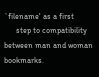`filename' as a first
      step to compatibility between man and woman bookmarks.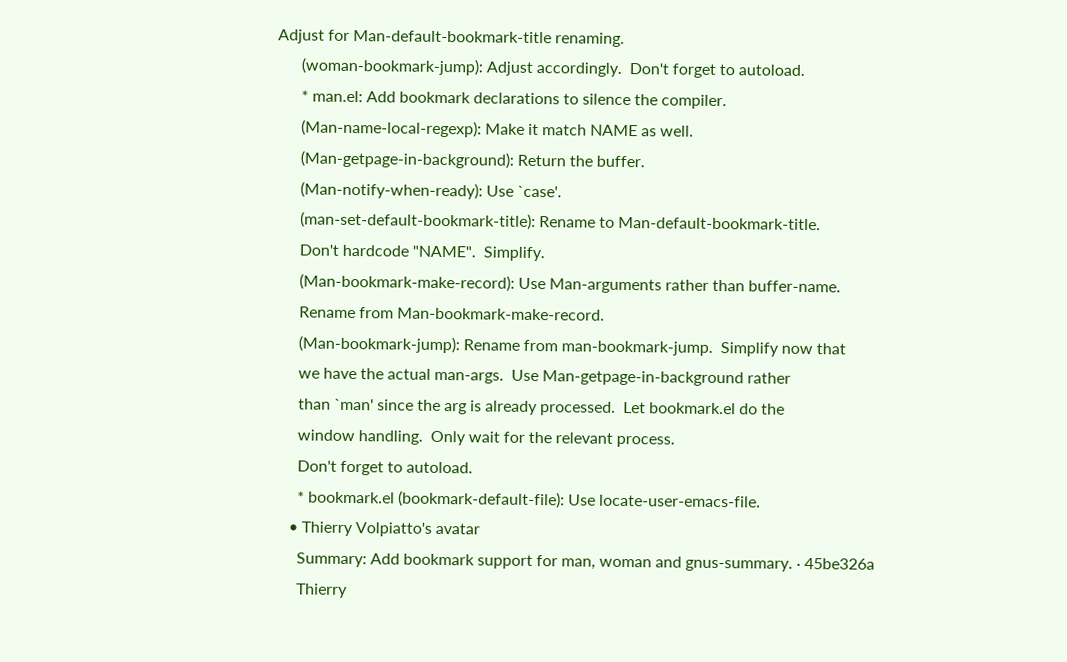Adjust for Man-default-bookmark-title renaming.
      (woman-bookmark-jump): Adjust accordingly.  Don't forget to autoload.
      * man.el: Add bookmark declarations to silence the compiler.
      (Man-name-local-regexp): Make it match NAME as well.
      (Man-getpage-in-background): Return the buffer.
      (Man-notify-when-ready): Use `case'.
      (man-set-default-bookmark-title): Rename to Man-default-bookmark-title.
      Don't hardcode "NAME".  Simplify.
      (Man-bookmark-make-record): Use Man-arguments rather than buffer-name.
      Rename from Man-bookmark-make-record.
      (Man-bookmark-jump): Rename from man-bookmark-jump.  Simplify now that
      we have the actual man-args.  Use Man-getpage-in-background rather
      than `man' since the arg is already processed.  Let bookmark.el do the
      window handling.  Only wait for the relevant process.
      Don't forget to autoload.
      * bookmark.el (bookmark-default-file): Use locate-user-emacs-file.
    • Thierry Volpiatto's avatar
      Summary: Add bookmark support for man, woman and gnus-summary. · 45be326a
      Thierry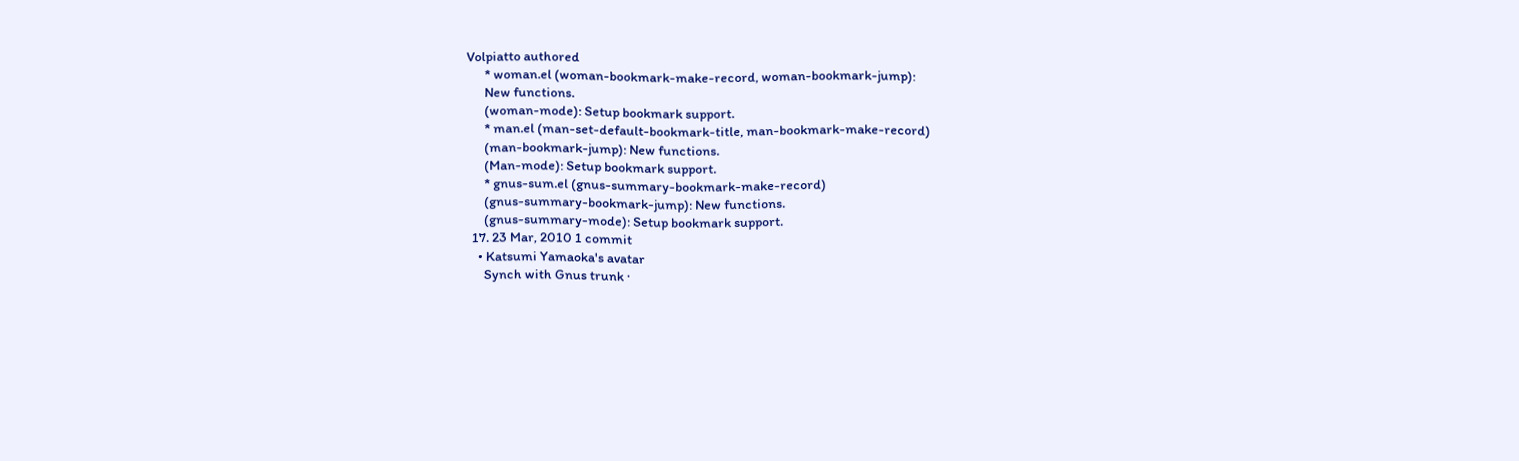Volpiatto authored
      * woman.el (woman-bookmark-make-record, woman-bookmark-jump):
      New functions.
      (woman-mode): Setup bookmark support.
      * man.el (man-set-default-bookmark-title, man-bookmark-make-record)
      (man-bookmark-jump): New functions.
      (Man-mode): Setup bookmark support.
      * gnus-sum.el (gnus-summary-bookmark-make-record)
      (gnus-summary-bookmark-jump): New functions.
      (gnus-summary-mode): Setup bookmark support.
  17. 23 Mar, 2010 1 commit
    • Katsumi Yamaoka's avatar
      Synch with Gnus trunk ·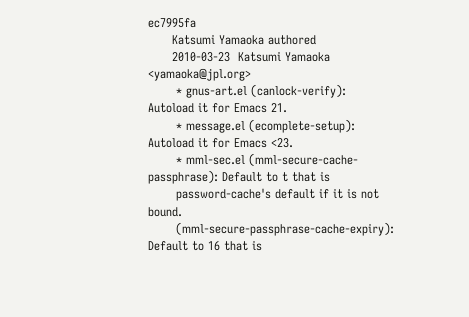ec7995fa
      Katsumi Yamaoka authored
      2010-03-23  Katsumi Yamaoka  <yamaoka@jpl.org>
       * gnus-art.el (canlock-verify): Autoload it for Emacs 21.
       * message.el (ecomplete-setup): Autoload it for Emacs <23.
       * mml-sec.el (mml-secure-cache-passphrase): Default to t that is
       password-cache's default if it is not bound.
       (mml-secure-passphrase-cache-expiry): Default to 16 that is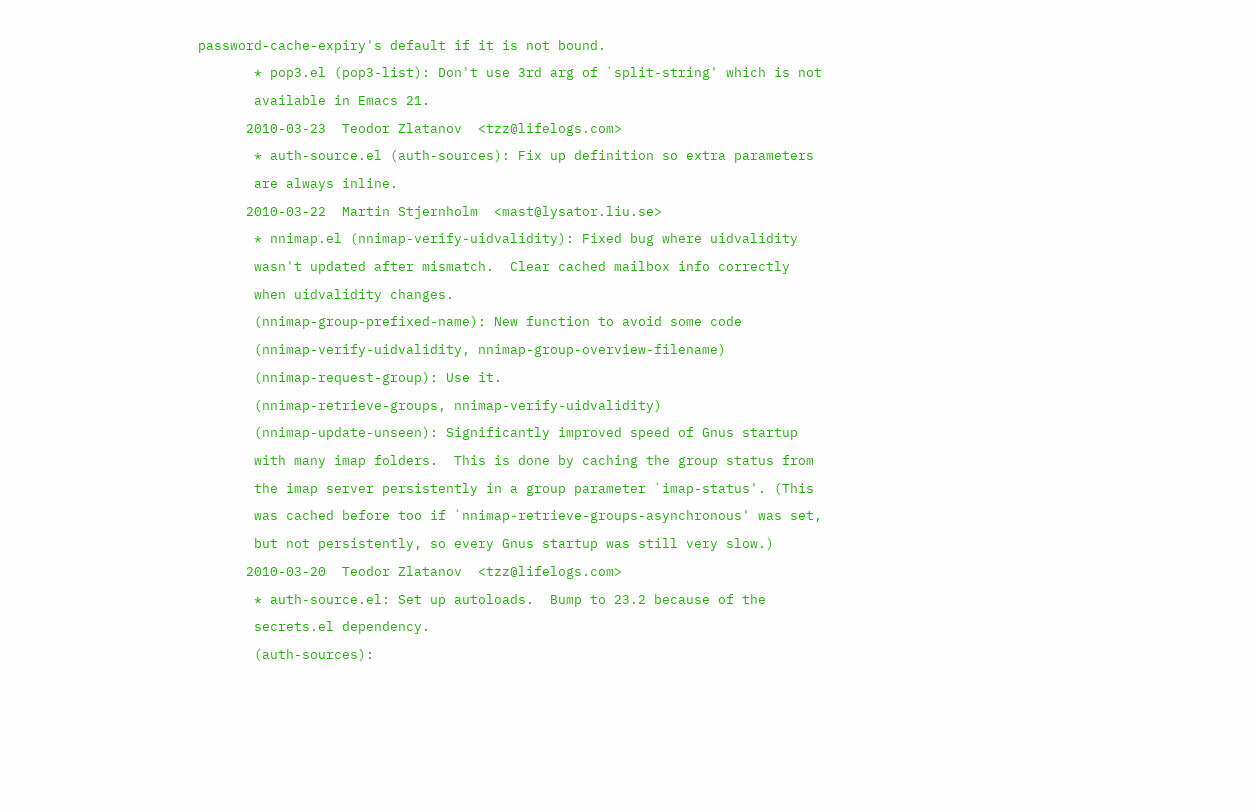password-cache-expiry's default if it is not bound.
       * pop3.el (pop3-list): Don't use 3rd arg of `split-string' which is not
       available in Emacs 21.
      2010-03-23  Teodor Zlatanov  <tzz@lifelogs.com>
       * auth-source.el (auth-sources): Fix up definition so extra parameters
       are always inline.
      2010-03-22  Martin Stjernholm  <mast@lysator.liu.se>
       * nnimap.el (nnimap-verify-uidvalidity): Fixed bug where uidvalidity
       wasn't updated after mismatch.  Clear cached mailbox info correctly
       when uidvalidity changes.
       (nnimap-group-prefixed-name): New function to avoid some code
       (nnimap-verify-uidvalidity, nnimap-group-overview-filename)
       (nnimap-request-group): Use it.
       (nnimap-retrieve-groups, nnimap-verify-uidvalidity)
       (nnimap-update-unseen): Significantly improved speed of Gnus startup
       with many imap folders.  This is done by caching the group status from
       the imap server persistently in a group parameter `imap-status'. (This
       was cached before too if `nnimap-retrieve-groups-asynchronous' was set,
       but not persistently, so every Gnus startup was still very slow.)
      2010-03-20  Teodor Zlatanov  <tzz@lifelogs.com>
       * auth-source.el: Set up autoloads.  Bump to 23.2 because of the
       secrets.el dependency.
       (auth-sources):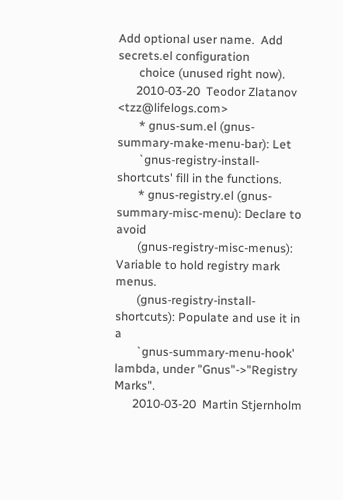Add optional user name.  Add secrets.el configuration
       choice (unused right now).
      2010-03-20  Teodor Zlatanov  <tzz@lifelogs.com>
       * gnus-sum.el (gnus-summary-make-menu-bar): Let
       `gnus-registry-install-shortcuts' fill in the functions.
       * gnus-registry.el (gnus-summary-misc-menu): Declare to avoid
       (gnus-registry-misc-menus): Variable to hold registry mark menus.
       (gnus-registry-install-shortcuts): Populate and use it in a
       `gnus-summary-menu-hook' lambda, under "Gnus"->"Registry Marks".
      2010-03-20  Martin Stjernholm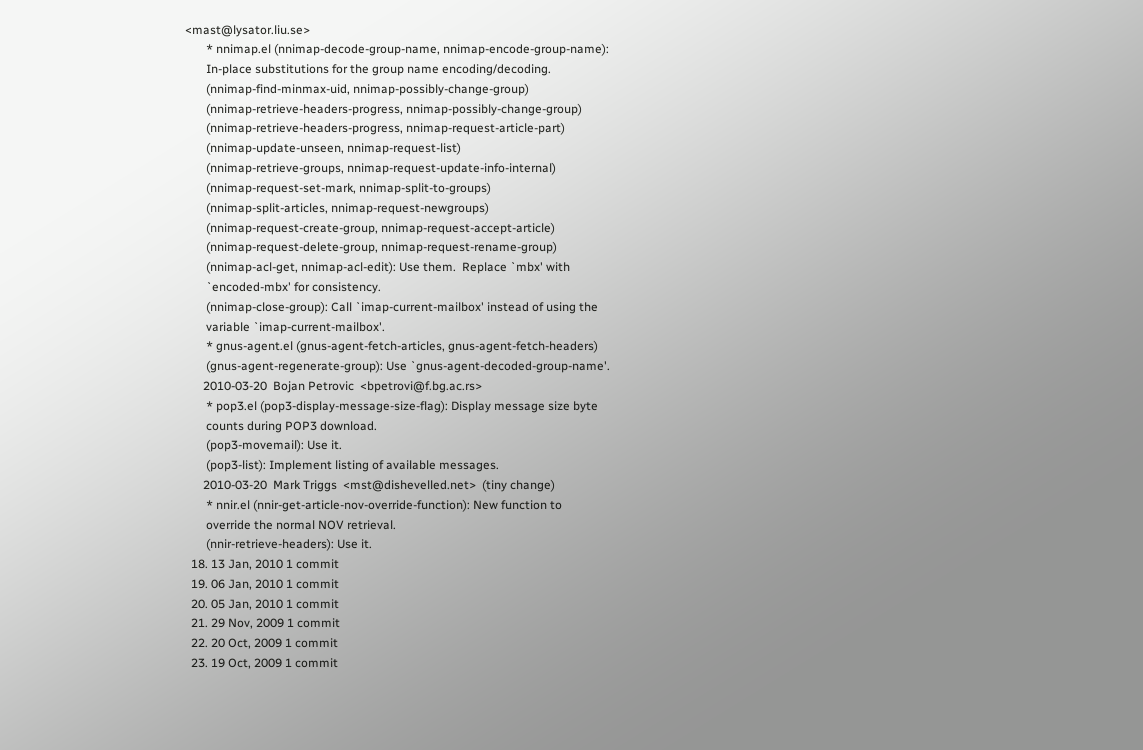<mast@lysator.liu.se>
       * nnimap.el (nnimap-decode-group-name, nnimap-encode-group-name):
       In-place substitutions for the group name encoding/decoding.
       (nnimap-find-minmax-uid, nnimap-possibly-change-group)
       (nnimap-retrieve-headers-progress, nnimap-possibly-change-group)
       (nnimap-retrieve-headers-progress, nnimap-request-article-part)
       (nnimap-update-unseen, nnimap-request-list)
       (nnimap-retrieve-groups, nnimap-request-update-info-internal)
       (nnimap-request-set-mark, nnimap-split-to-groups)
       (nnimap-split-articles, nnimap-request-newgroups)
       (nnimap-request-create-group, nnimap-request-accept-article)
       (nnimap-request-delete-group, nnimap-request-rename-group)
       (nnimap-acl-get, nnimap-acl-edit): Use them.  Replace `mbx' with
       `encoded-mbx' for consistency.
       (nnimap-close-group): Call `imap-current-mailbox' instead of using the
       variable `imap-current-mailbox'.
       * gnus-agent.el (gnus-agent-fetch-articles, gnus-agent-fetch-headers)
       (gnus-agent-regenerate-group): Use `gnus-agent-decoded-group-name'.
      2010-03-20  Bojan Petrovic  <bpetrovi@f.bg.ac.rs>
       * pop3.el (pop3-display-message-size-flag): Display message size byte
       counts during POP3 download.
       (pop3-movemail): Use it.
       (pop3-list): Implement listing of available messages.
      2010-03-20  Mark Triggs  <mst@dishevelled.net>  (tiny change)
       * nnir.el (nnir-get-article-nov-override-function): New function to
       override the normal NOV retrieval.
       (nnir-retrieve-headers): Use it.
  18. 13 Jan, 2010 1 commit
  19. 06 Jan, 2010 1 commit
  20. 05 Jan, 2010 1 commit
  21. 29 Nov, 2009 1 commit
  22. 20 Oct, 2009 1 commit
  23. 19 Oct, 2009 1 commit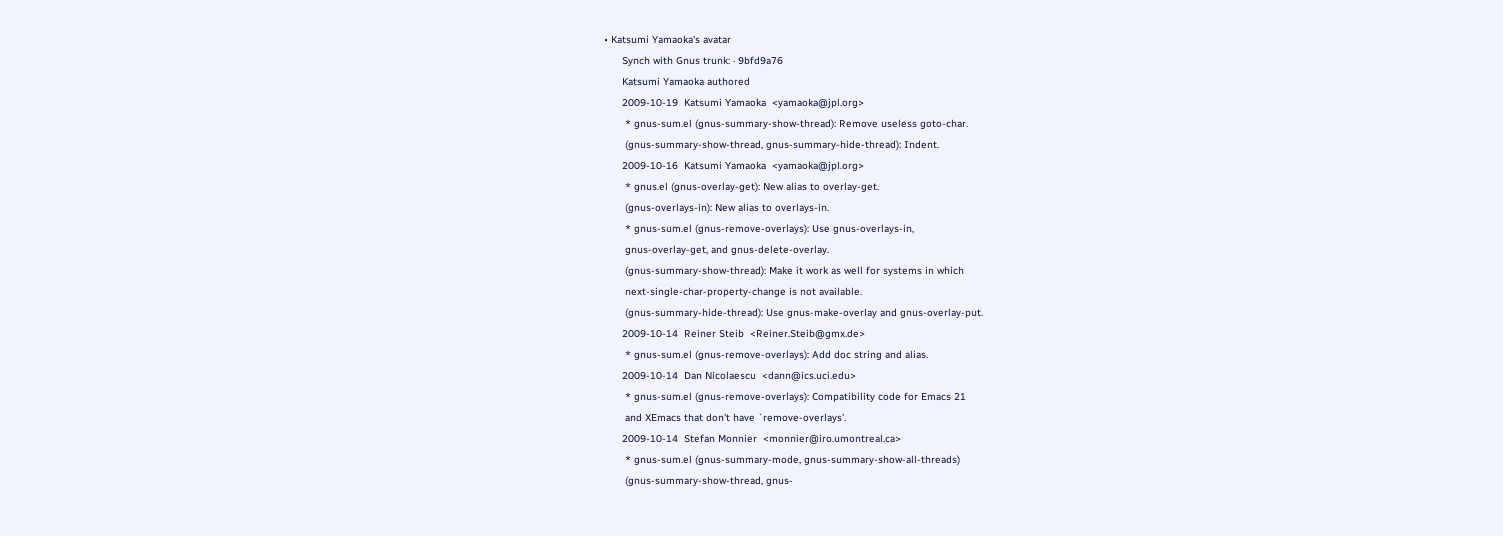• Katsumi Yamaoka's avatar
      Synch with Gnus trunk: · 9bfd9a76
      Katsumi Yamaoka authored
      2009-10-19  Katsumi Yamaoka  <yamaoka@jpl.org>
       * gnus-sum.el (gnus-summary-show-thread): Remove useless goto-char.
       (gnus-summary-show-thread, gnus-summary-hide-thread): Indent.
      2009-10-16  Katsumi Yamaoka  <yamaoka@jpl.org>
       * gnus.el (gnus-overlay-get): New alias to overlay-get.
       (gnus-overlays-in): New alias to overlays-in.
       * gnus-sum.el (gnus-remove-overlays): Use gnus-overlays-in,
       gnus-overlay-get, and gnus-delete-overlay.
       (gnus-summary-show-thread): Make it work as well for systems in which
       next-single-char-property-change is not available.
       (gnus-summary-hide-thread): Use gnus-make-overlay and gnus-overlay-put.
      2009-10-14  Reiner Steib  <Reiner.Steib@gmx.de>
       * gnus-sum.el (gnus-remove-overlays): Add doc string and alias.
      2009-10-14  Dan Nicolaescu  <dann@ics.uci.edu>
       * gnus-sum.el (gnus-remove-overlays): Compatibility code for Emacs 21
       and XEmacs that don't have `remove-overlays'.
      2009-10-14  Stefan Monnier  <monnier@iro.umontreal.ca>
       * gnus-sum.el (gnus-summary-mode, gnus-summary-show-all-threads)
       (gnus-summary-show-thread, gnus-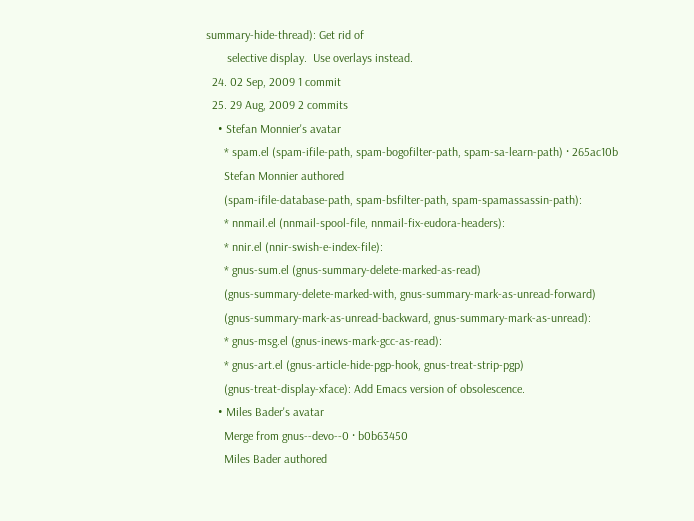summary-hide-thread): Get rid of
       selective display.  Use overlays instead.
  24. 02 Sep, 2009 1 commit
  25. 29 Aug, 2009 2 commits
    • Stefan Monnier's avatar
      * spam.el (spam-ifile-path, spam-bogofilter-path, spam-sa-learn-path) · 265ac10b
      Stefan Monnier authored
      (spam-ifile-database-path, spam-bsfilter-path, spam-spamassassin-path):
      * nnmail.el (nnmail-spool-file, nnmail-fix-eudora-headers):
      * nnir.el (nnir-swish-e-index-file):
      * gnus-sum.el (gnus-summary-delete-marked-as-read)
      (gnus-summary-delete-marked-with, gnus-summary-mark-as-unread-forward)
      (gnus-summary-mark-as-unread-backward, gnus-summary-mark-as-unread):
      * gnus-msg.el (gnus-inews-mark-gcc-as-read):
      * gnus-art.el (gnus-article-hide-pgp-hook, gnus-treat-strip-pgp)
      (gnus-treat-display-xface): Add Emacs version of obsolescence.
    • Miles Bader's avatar
      Merge from gnus--devo--0 · b0b63450
      Miles Bader authored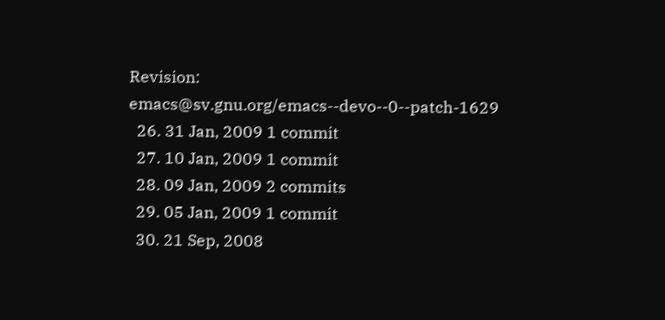Revision: emacs@sv.gnu.org/emacs--devo--0--patch-1629
  26. 31 Jan, 2009 1 commit
  27. 10 Jan, 2009 1 commit
  28. 09 Jan, 2009 2 commits
  29. 05 Jan, 2009 1 commit
  30. 21 Sep, 2008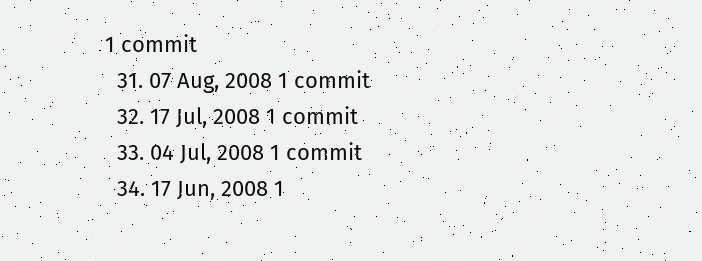1 commit
  31. 07 Aug, 2008 1 commit
  32. 17 Jul, 2008 1 commit
  33. 04 Jul, 2008 1 commit
  34. 17 Jun, 2008 1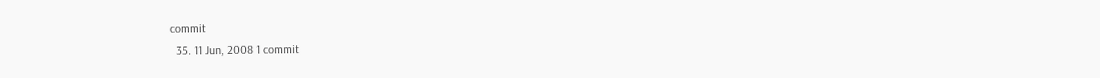commit
  35. 11 Jun, 2008 1 commit